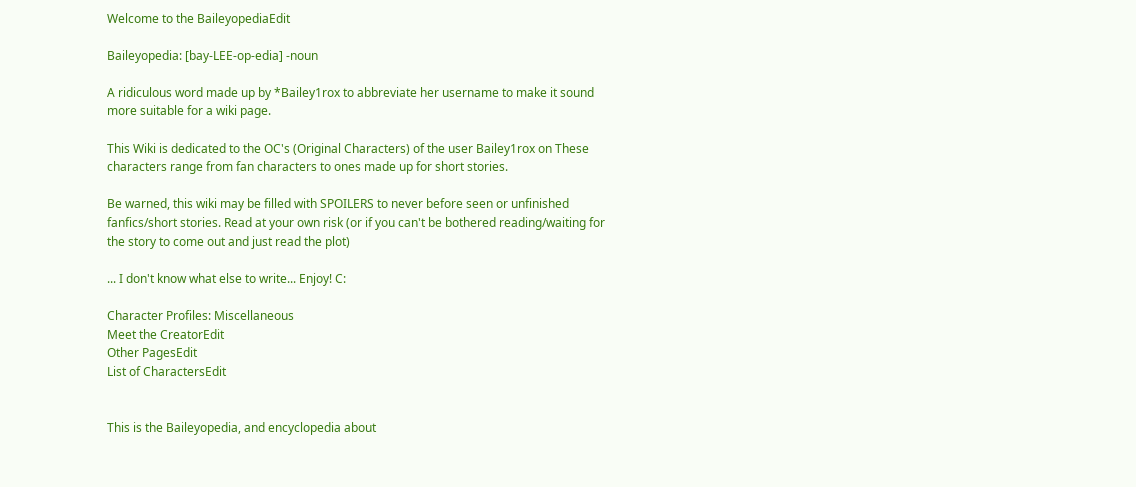Welcome to the BaileyopediaEdit

Baileyopedia: [bay-LEE-op-edia] -noun

A ridiculous word made up by *Bailey1rox to abbreviate her username to make it sound more suitable for a wiki page.

This Wiki is dedicated to the OC's (Original Characters) of the user Bailey1rox on These characters range from fan characters to ones made up for short stories.

Be warned, this wiki may be filled with SPOILERS to never before seen or unfinished fanfics/short stories. Read at your own risk (or if you can't be bothered reading/waiting for the story to come out and just read the plot)

... I don't know what else to write... Enjoy! C:

Character Profiles: Miscellaneous
Meet the CreatorEdit
Other PagesEdit
List of CharactersEdit


This is the Baileyopedia, and encyclopedia about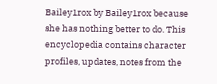Bailey1rox by Bailey1rox because she has nothing better to do. This encyclopedia contains character profiles, updates, notes from the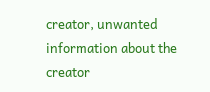creator, unwanted information about the creator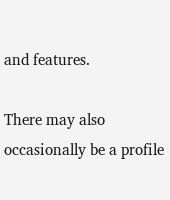and features.

There may also occasionally be a profile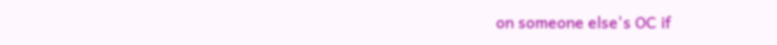on someone else's OC if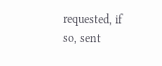requested, if so, sent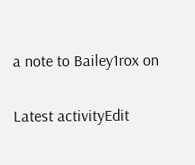a note to Bailey1rox on

Latest activityEdit